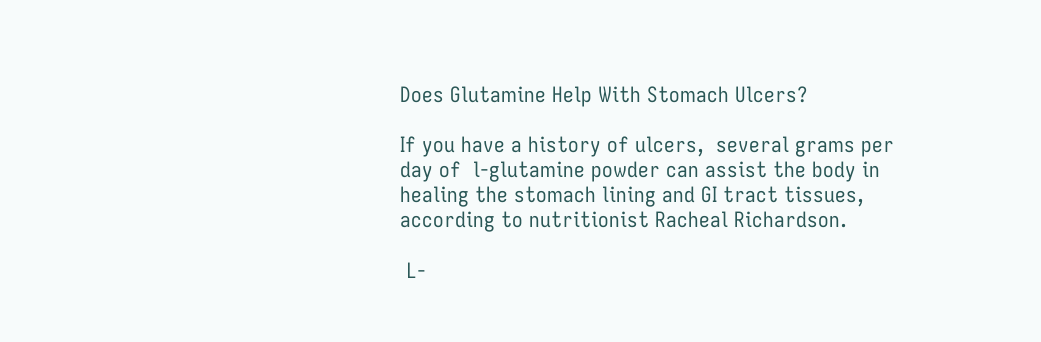Does Glutamine Help With Stomach Ulcers?

If you have a history of ulcers,  several grams per day of  l-glutamine powder can assist the body in healing the stomach lining and GI tract tissues, according to nutritionist Racheal Richardson.

 L-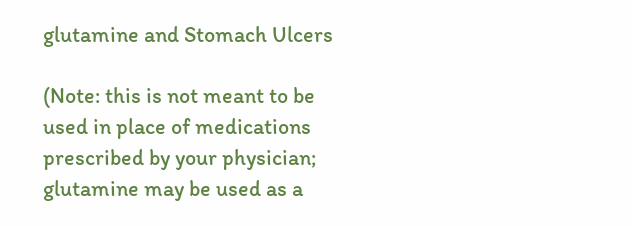glutamine and Stomach Ulcers

(Note: this is not meant to be used in place of medications prescribed by your physician; glutamine may be used as a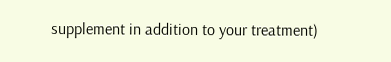supplement in addition to your treatment)